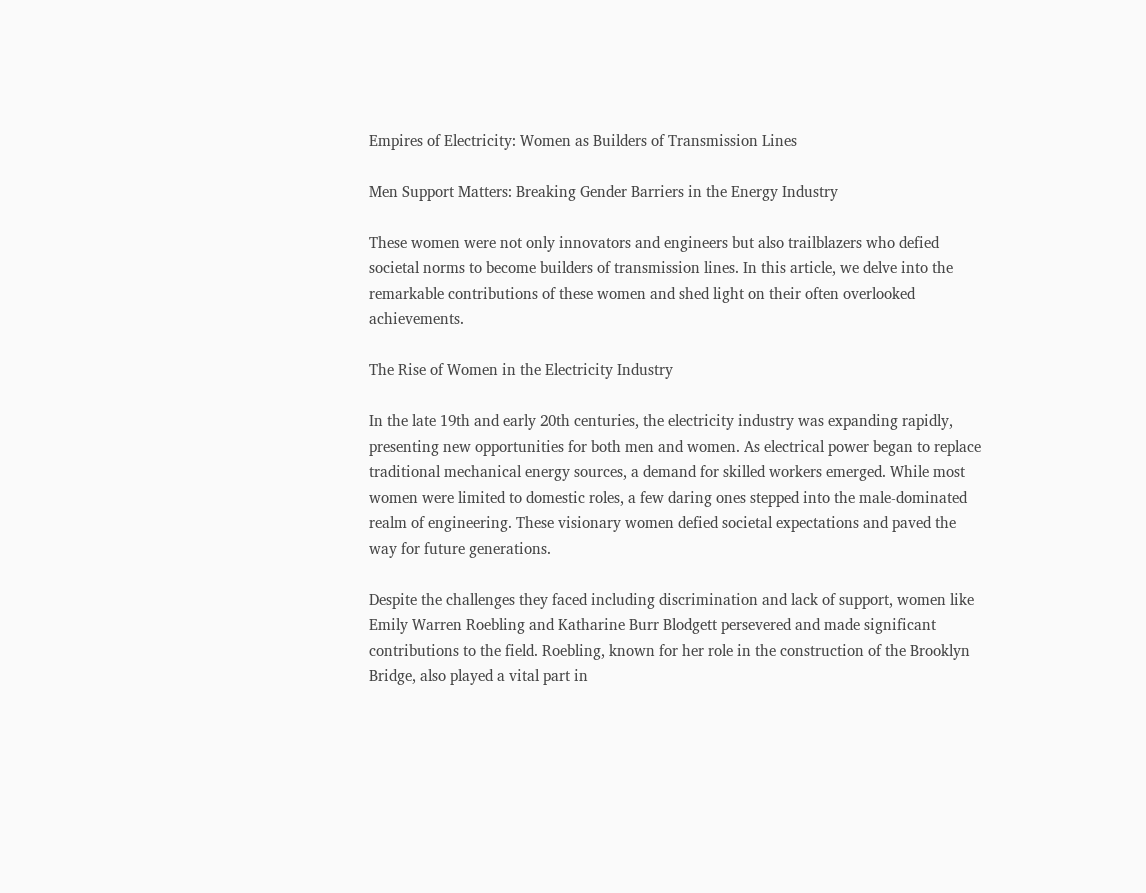Empires of Electricity: Women as Builders of Transmission Lines

Men Support Matters: Breaking Gender Barriers in the Energy Industry

These women were not only innovators and engineers but also trailblazers who defied societal norms to become builders of transmission lines. In this article, we delve into the remarkable contributions of these women and shed light on their often overlooked achievements.

The Rise of Women in the Electricity Industry

In the late 19th and early 20th centuries, the electricity industry was expanding rapidly, presenting new opportunities for both men and women. As electrical power began to replace traditional mechanical energy sources, a demand for skilled workers emerged. While most women were limited to domestic roles, a few daring ones stepped into the male-dominated realm of engineering. These visionary women defied societal expectations and paved the way for future generations.

Despite the challenges they faced including discrimination and lack of support, women like Emily Warren Roebling and Katharine Burr Blodgett persevered and made significant contributions to the field. Roebling, known for her role in the construction of the Brooklyn Bridge, also played a vital part in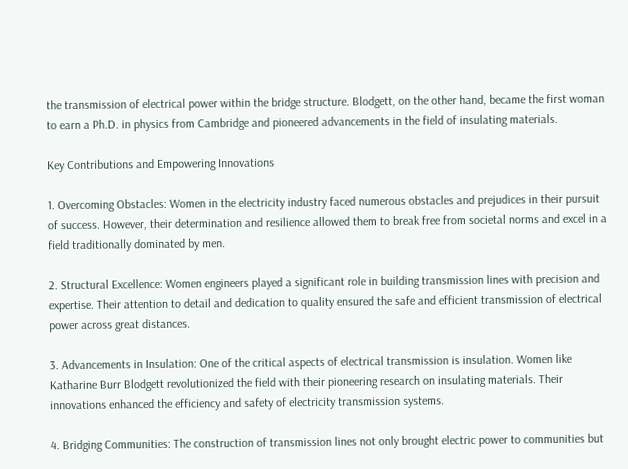the transmission of electrical power within the bridge structure. Blodgett, on the other hand, became the first woman to earn a Ph.D. in physics from Cambridge and pioneered advancements in the field of insulating materials.

Key Contributions and Empowering Innovations

1. Overcoming Obstacles: Women in the electricity industry faced numerous obstacles and prejudices in their pursuit of success. However, their determination and resilience allowed them to break free from societal norms and excel in a field traditionally dominated by men.

2. Structural Excellence: Women engineers played a significant role in building transmission lines with precision and expertise. Their attention to detail and dedication to quality ensured the safe and efficient transmission of electrical power across great distances.

3. Advancements in Insulation: One of the critical aspects of electrical transmission is insulation. Women like Katharine Burr Blodgett revolutionized the field with their pioneering research on insulating materials. Their innovations enhanced the efficiency and safety of electricity transmission systems.

4. Bridging Communities: The construction of transmission lines not only brought electric power to communities but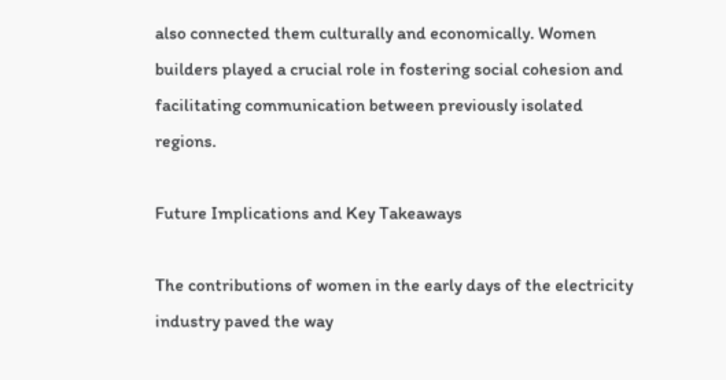also connected them culturally and economically. Women builders played a crucial role in fostering social cohesion and facilitating communication between previously isolated regions.

Future Implications and Key Takeaways

The contributions of women in the early days of the electricity industry paved the way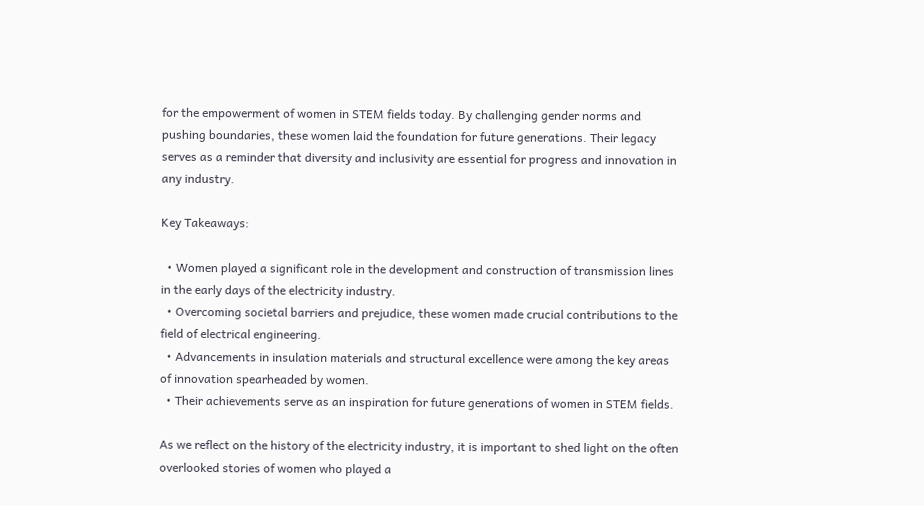for the empowerment of women in STEM fields today. By challenging gender norms and pushing boundaries, these women laid the foundation for future generations. Their legacy serves as a reminder that diversity and inclusivity are essential for progress and innovation in any industry.

Key Takeaways:

  • Women played a significant role in the development and construction of transmission lines in the early days of the electricity industry.
  • Overcoming societal barriers and prejudice, these women made crucial contributions to the field of electrical engineering.
  • Advancements in insulation materials and structural excellence were among the key areas of innovation spearheaded by women.
  • Their achievements serve as an inspiration for future generations of women in STEM fields.

As we reflect on the history of the electricity industry, it is important to shed light on the often overlooked stories of women who played a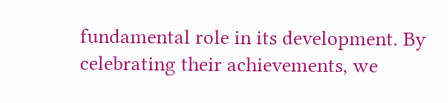fundamental role in its development. By celebrating their achievements, we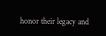honor their legacy and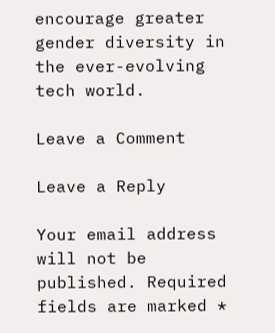encourage greater gender diversity in the ever-evolving tech world.

Leave a Comment

Leave a Reply

Your email address will not be published. Required fields are marked *